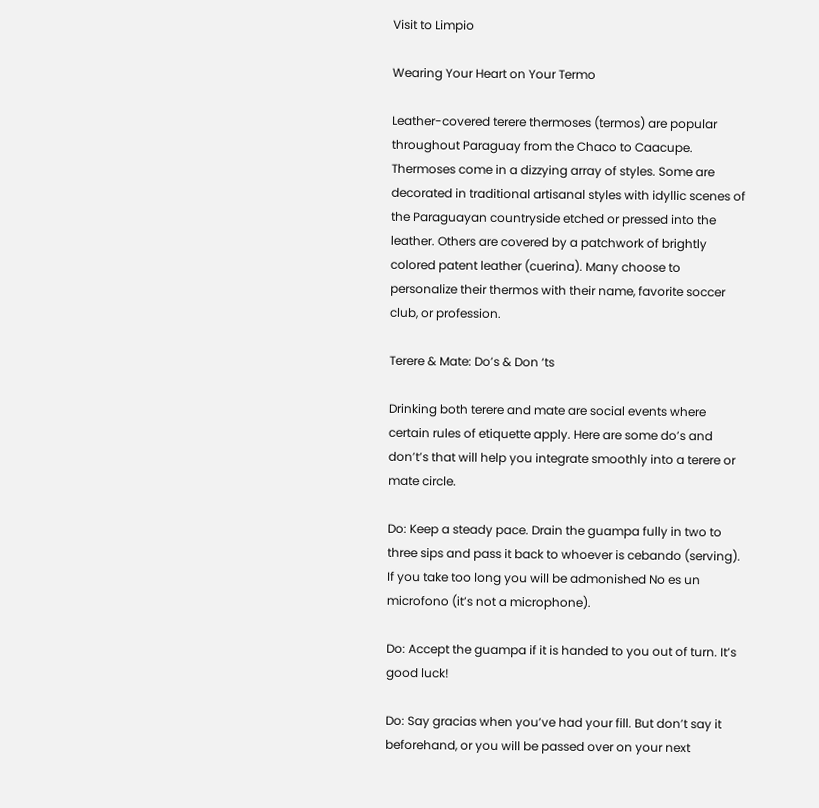Visit to Limpio

Wearing Your Heart on Your Termo

Leather-covered terere thermoses (termos) are popular throughout Paraguay from the Chaco to Caacupe. Thermoses come in a dizzying array of styles. Some are decorated in traditional artisanal styles with idyllic scenes of the Paraguayan countryside etched or pressed into the leather. Others are covered by a patchwork of brightly colored patent leather (cuerina). Many choose to personalize their thermos with their name, favorite soccer club, or profession.

Terere & Mate: Do’s & Don ‘ts

Drinking both terere and mate are social events where certain rules of etiquette apply. Here are some do’s and don’t’s that will help you integrate smoothly into a terere or mate circle.

Do: Keep a steady pace. Drain the guampa fully in two to three sips and pass it back to whoever is cebando (serving). If you take too long you will be admonished No es un microfono (it’s not a microphone).

Do: Accept the guampa if it is handed to you out of turn. It’s good luck!

Do: Say gracias when you’ve had your fill. But don’t say it beforehand, or you will be passed over on your next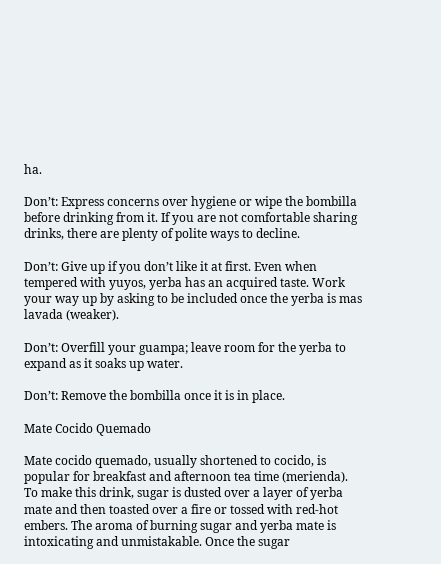ha.

Don’t: Express concerns over hygiene or wipe the bombilla before drinking from it. If you are not comfortable sharing drinks, there are plenty of polite ways to decline.

Don’t: Give up if you don’t like it at first. Even when tempered with yuyos, yerba has an acquired taste. Work your way up by asking to be included once the yerba is mas lavada (weaker).

Don’t: Overfill your guampa; leave room for the yerba to expand as it soaks up water.

Don’t: Remove the bombilla once it is in place.

Mate Cocido Quemado

Mate cocido quemado, usually shortened to cocido, is popular for breakfast and afternoon tea time (merienda). To make this drink, sugar is dusted over a layer of yerba mate and then toasted over a fire or tossed with red-hot embers. The aroma of burning sugar and yerba mate is intoxicating and unmistakable. Once the sugar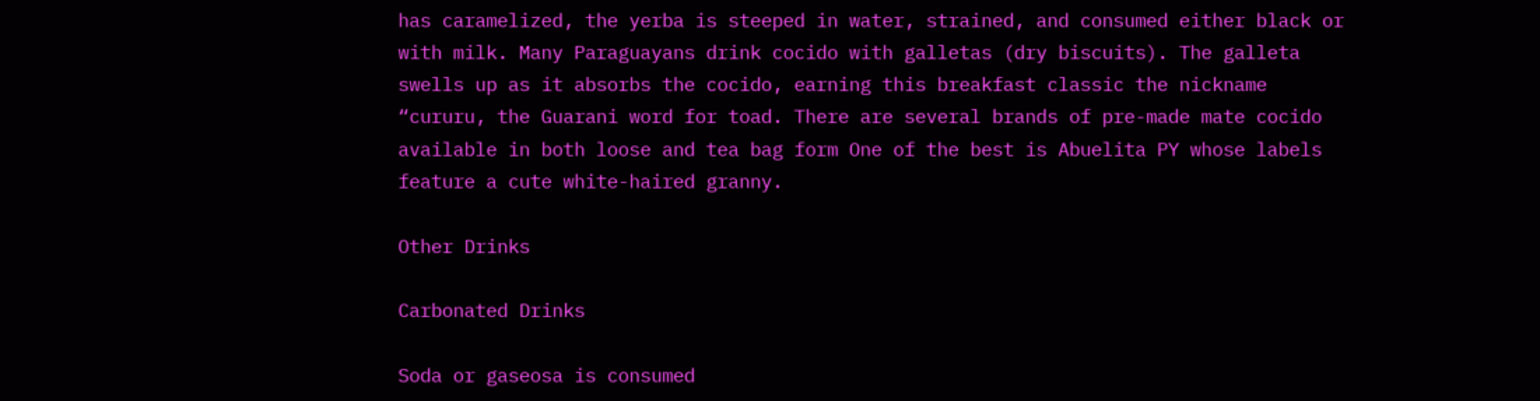has caramelized, the yerba is steeped in water, strained, and consumed either black or with milk. Many Paraguayans drink cocido with galletas (dry biscuits). The galleta swells up as it absorbs the cocido, earning this breakfast classic the nickname “cururu, the Guarani word for toad. There are several brands of pre-made mate cocido available in both loose and tea bag form One of the best is Abuelita PY whose labels feature a cute white-haired granny.

Other Drinks

Carbonated Drinks

Soda or gaseosa is consumed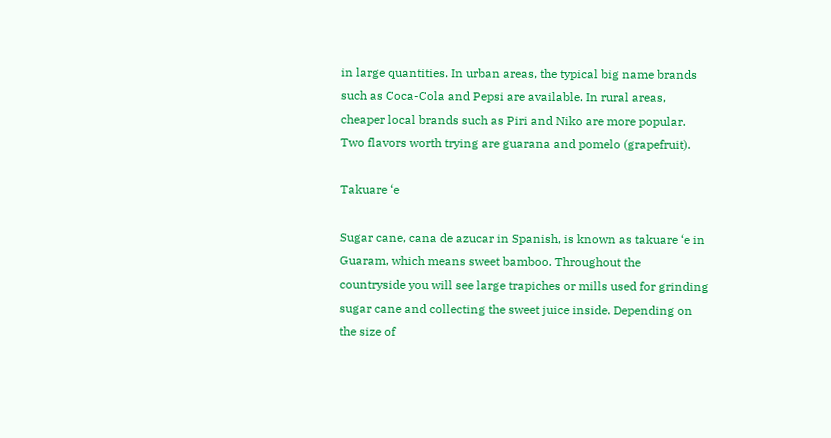in large quantities. In urban areas, the typical big name brands such as Coca-Cola and Pepsi are available. In rural areas, cheaper local brands such as Piri and Niko are more popular. Two flavors worth trying are guarana and pomelo (grapefruit).

Takuare ‘e

Sugar cane, cana de azucar in Spanish, is known as takuare ‘e in Guaram, which means sweet bamboo. Throughout the countryside you will see large trapiches or mills used for grinding sugar cane and collecting the sweet juice inside. Depending on the size of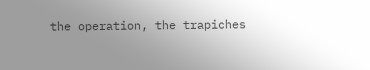the operation, the trapiches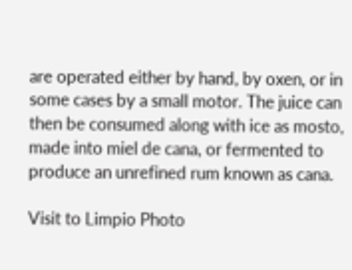are operated either by hand, by oxen, or in some cases by a small motor. The juice can then be consumed along with ice as mosto, made into miel de cana, or fermented to produce an unrefined rum known as cana.

Visit to Limpio Photo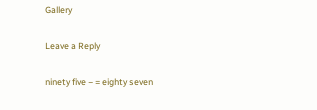Gallery

Leave a Reply

ninety five − = eighty seven